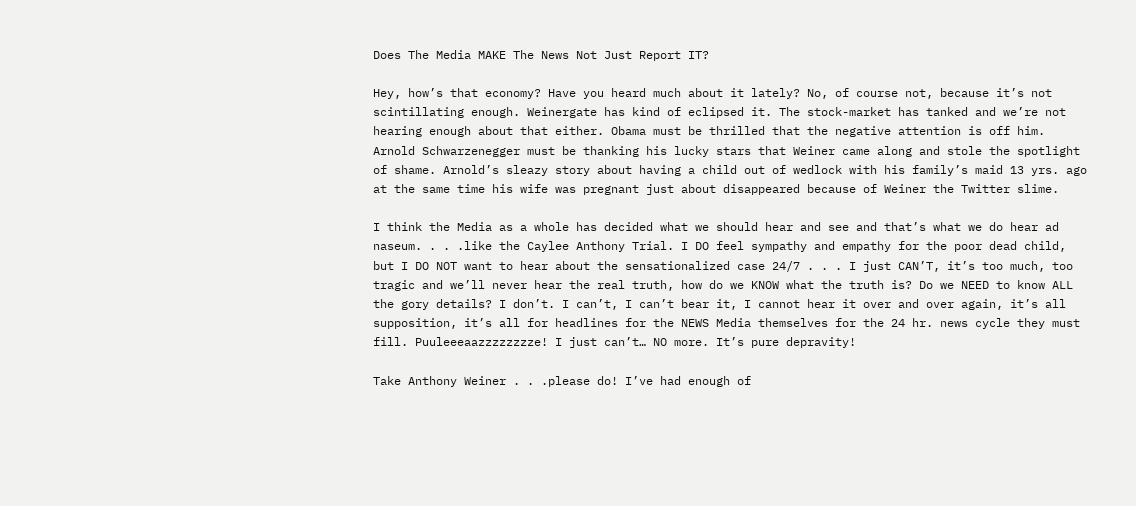Does The Media MAKE The News Not Just Report IT?

Hey, how’s that economy? Have you heard much about it lately? No, of course not, because it’s not scintillating enough. Weinergate has kind of eclipsed it. The stock-market has tanked and we’re not hearing enough about that either. Obama must be thrilled that the negative attention is off him. Arnold Schwarzenegger must be thanking his lucky stars that Weiner came along and stole the spotlight of shame. Arnold’s sleazy story about having a child out of wedlock with his family’s maid 13 yrs. ago at the same time his wife was pregnant just about disappeared because of Weiner the Twitter slime.

I think the Media as a whole has decided what we should hear and see and that’s what we do hear ad naseum. . . .like the Caylee Anthony Trial. I DO feel sympathy and empathy for the poor dead child, but I DO NOT want to hear about the sensationalized case 24/7 . . . I just CAN’T, it’s too much, too tragic and we’ll never hear the real truth, how do we KNOW what the truth is? Do we NEED to know ALL the gory details? I don’t. I can’t, I can’t bear it, I cannot hear it over and over again, it’s all supposition, it’s all for headlines for the NEWS Media themselves for the 24 hr. news cycle they must fill. Puuleeeaazzzzzzzze! I just can’t… NO more. It’s pure depravity!

Take Anthony Weiner . . .please do! I’ve had enough of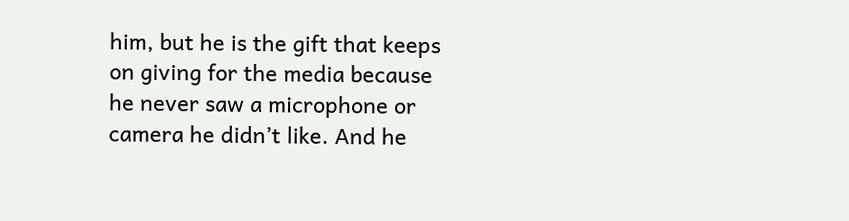him, but he is the gift that keeps on giving for the media because he never saw a microphone or camera he didn’t like. And he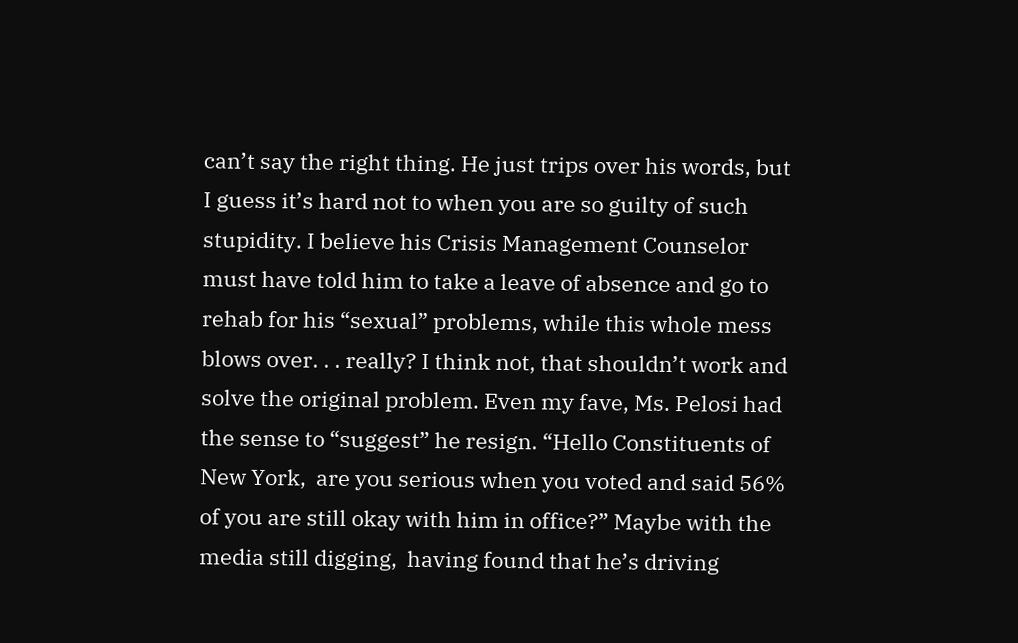can’t say the right thing. He just trips over his words, but I guess it’s hard not to when you are so guilty of such stupidity. I believe his Crisis Management Counselor must have told him to take a leave of absence and go to rehab for his “sexual” problems, while this whole mess blows over. . . really? I think not, that shouldn’t work and solve the original problem. Even my fave, Ms. Pelosi had the sense to “suggest” he resign. “Hello Constituents of New York,  are you serious when you voted and said 56% of you are still okay with him in office?” Maybe with the media still digging,  having found that he’s driving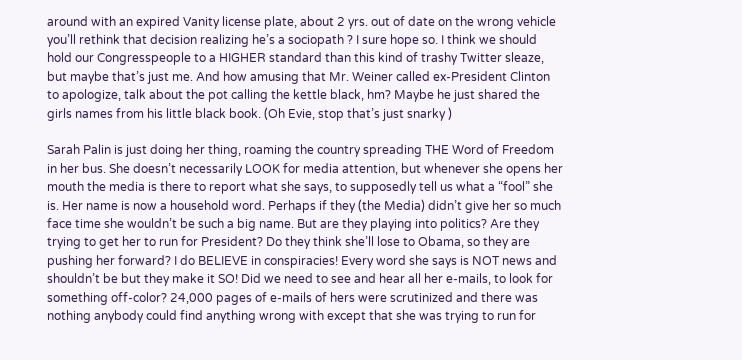around with an expired Vanity license plate, about 2 yrs. out of date on the wrong vehicle you’ll rethink that decision realizing he’s a sociopath ? I sure hope so. I think we should hold our Congresspeople to a HIGHER standard than this kind of trashy Twitter sleaze, but maybe that’s just me. And how amusing that Mr. Weiner called ex-President Clinton to apologize, talk about the pot calling the kettle black, hm? Maybe he just shared the girls names from his little black book. (Oh Evie, stop that’s just snarky )

Sarah Palin is just doing her thing, roaming the country spreading THE Word of Freedom in her bus. She doesn’t necessarily LOOK for media attention, but whenever she opens her mouth the media is there to report what she says, to supposedly tell us what a “fool” she is. Her name is now a household word. Perhaps if they (the Media) didn’t give her so much face time she wouldn’t be such a big name. But are they playing into politics? Are they trying to get her to run for President? Do they think she’ll lose to Obama, so they are pushing her forward? I do BELIEVE in conspiracies! Every word she says is NOT news and shouldn’t be but they make it SO! Did we need to see and hear all her e-mails, to look for something off-color? 24,000 pages of e-mails of hers were scrutinized and there was nothing anybody could find anything wrong with except that she was trying to run for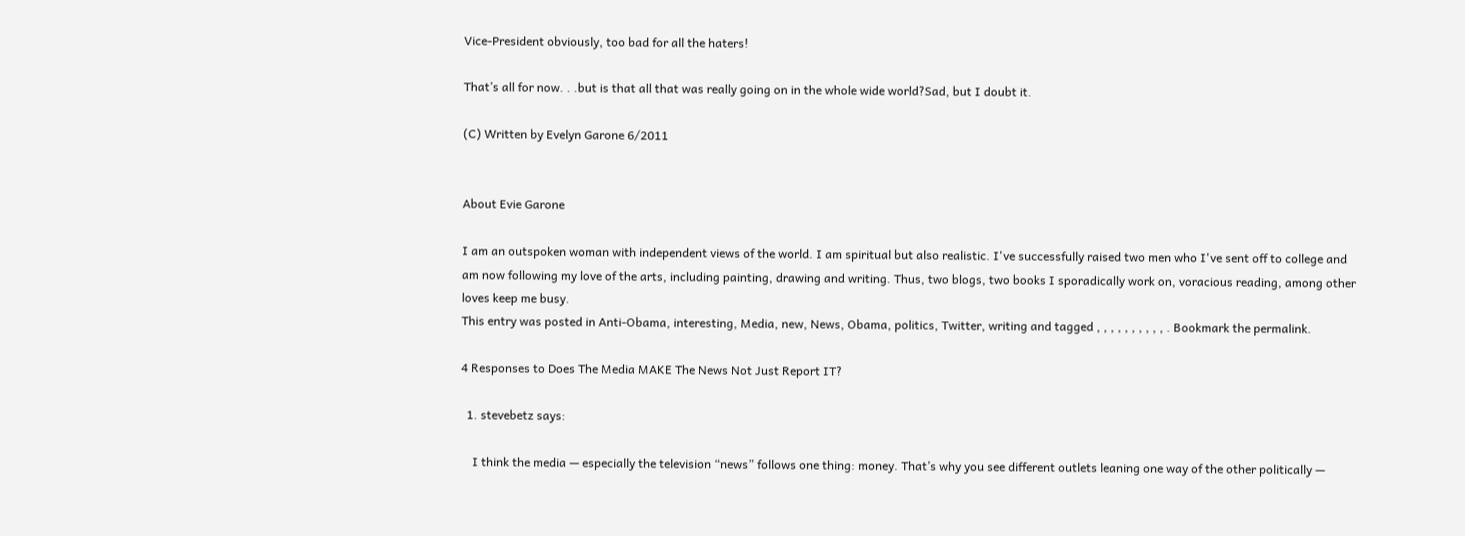Vice-President obviously, too bad for all the haters!

That’s all for now. . .but is that all that was really going on in the whole wide world?Sad, but I doubt it.

(C) Written by Evelyn Garone 6/2011


About Evie Garone

I am an outspoken woman with independent views of the world. I am spiritual but also realistic. I've successfully raised two men who I've sent off to college and am now following my love of the arts, including painting, drawing and writing. Thus, two blogs, two books I sporadically work on, voracious reading, among other loves keep me busy.
This entry was posted in Anti-Obama, interesting, Media, new, News, Obama, politics, Twitter, writing and tagged , , , , , , , , , , . Bookmark the permalink.

4 Responses to Does The Media MAKE The News Not Just Report IT?

  1. stevebetz says:

    I think the media — especially the television “news” follows one thing: money. That’s why you see different outlets leaning one way of the other politically —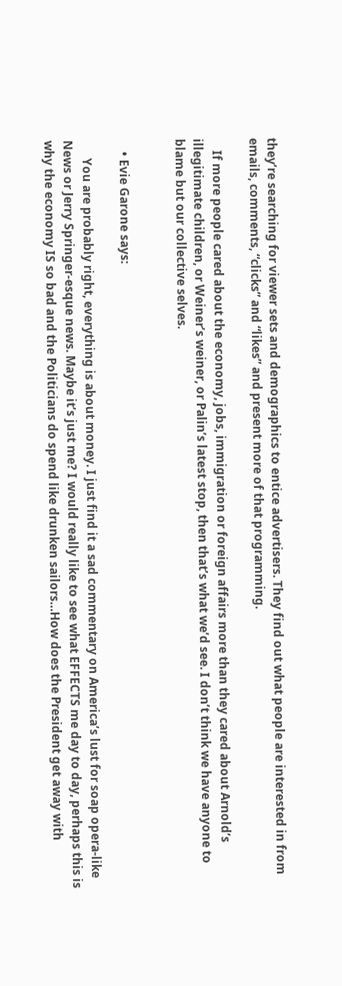they’re searching for viewer sets and demographics to entice advertisers. They find out what people are interested in from emails, comments, “clicks” and “likes” and present more of that programming.

    If more people cared about the economy, jobs, immigration or foreign affairs more than they cared about Arnold’s illegitimate children, or Weiner’s weiner, or Palin’s latest stop, then that’s what we’d see. I don’t think we have anyone to blame but our collective selves.


    • Evie Garone says:

      You are probably right, everything is about money. I just find it a sad commentary on America’s lust for soap opera-like News or Jerry Springer-esque news. Maybe it’s just me? I would really like to see what EFFECTS me day to day, perhaps this is why the economy IS so bad and the Politicians do spend like drunken sailors…How does the President get away with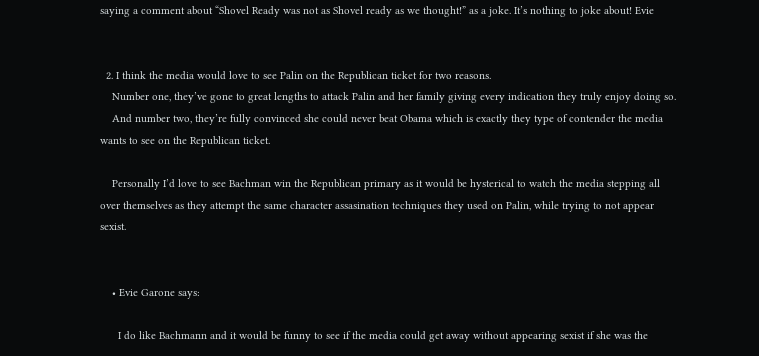saying a comment about “Shovel Ready was not as Shovel ready as we thought!” as a joke. It’s nothing to joke about! Evie


  2. I think the media would love to see Palin on the Republican ticket for two reasons.
    Number one, they’ve gone to great lengths to attack Palin and her family giving every indication they truly enjoy doing so.
    And number two, they’re fully convinced she could never beat Obama which is exactly they type of contender the media wants to see on the Republican ticket.

    Personally I’d love to see Bachman win the Republican primary as it would be hysterical to watch the media stepping all over themselves as they attempt the same character assasination techniques they used on Palin, while trying to not appear sexist.


    • Evie Garone says:

      I do like Bachmann and it would be funny to see if the media could get away without appearing sexist if she was the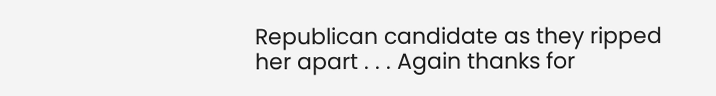Republican candidate as they ripped her apart . . . Again thanks for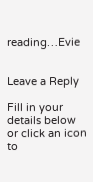reading…Evie


Leave a Reply

Fill in your details below or click an icon to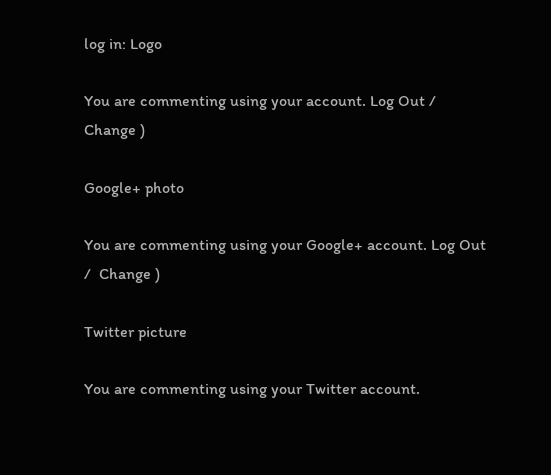log in: Logo

You are commenting using your account. Log Out /  Change )

Google+ photo

You are commenting using your Google+ account. Log Out /  Change )

Twitter picture

You are commenting using your Twitter account.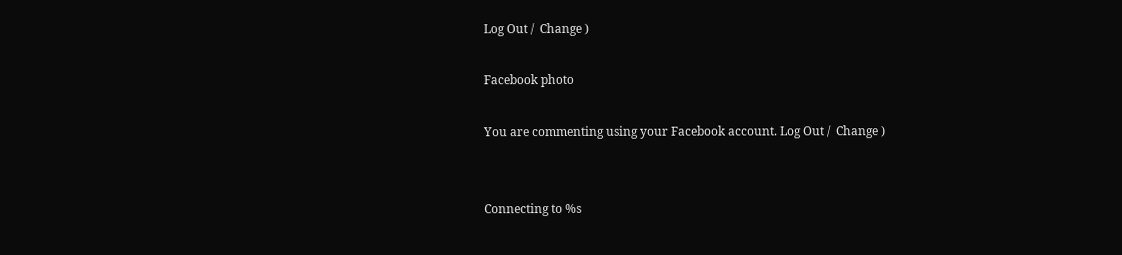Log Out /  Change )

Facebook photo

You are commenting using your Facebook account. Log Out /  Change )


Connecting to %s